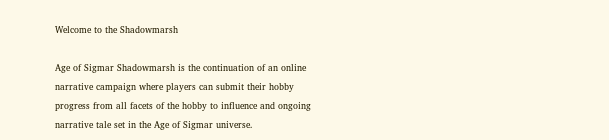Welcome to the Shadowmarsh

Age of Sigmar Shadowmarsh is the continuation of an online narrative campaign where players can submit their hobby progress from all facets of the hobby to influence and ongoing narrative tale set in the Age of Sigmar universe.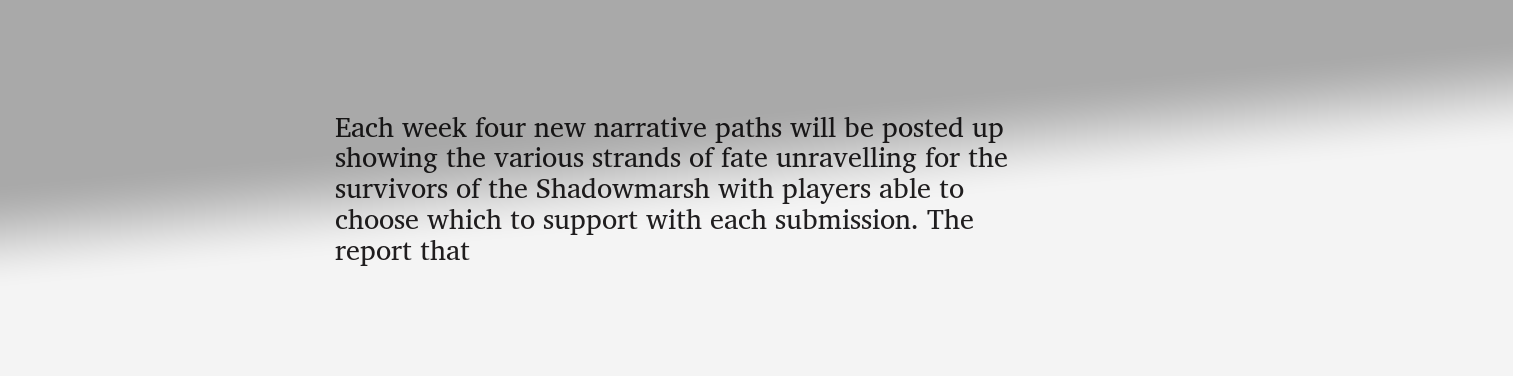Each week four new narrative paths will be posted up showing the various strands of fate unravelling for the survivors of the Shadowmarsh with players able to choose which to support with each submission. The report that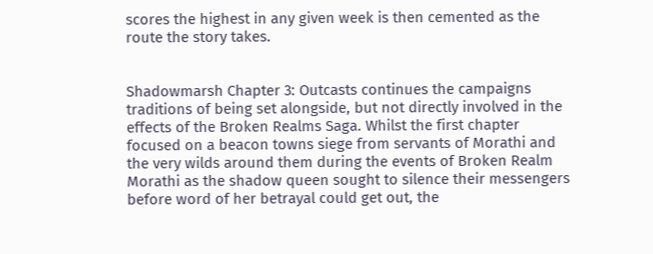scores the highest in any given week is then cemented as the route the story takes.


Shadowmarsh Chapter 3: Outcasts continues the campaigns traditions of being set alongside, but not directly involved in the effects of the Broken Realms Saga. Whilst the first chapter focused on a beacon towns siege from servants of Morathi and the very wilds around them during the events of Broken Realm Morathi as the shadow queen sought to silence their messengers before word of her betrayal could get out, the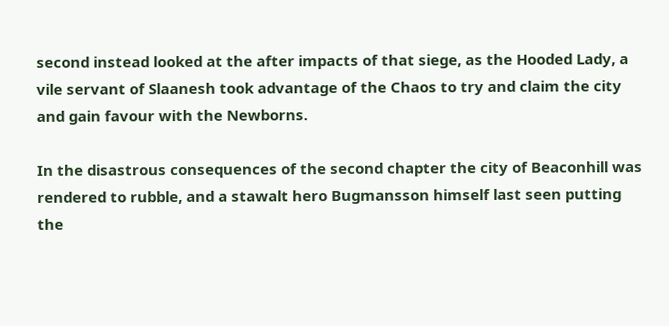second instead looked at the after impacts of that siege, as the Hooded Lady, a vile servant of Slaanesh took advantage of the Chaos to try and claim the city and gain favour with the Newborns.

In the disastrous consequences of the second chapter the city of Beaconhill was rendered to rubble, and a stawalt hero Bugmansson himself last seen putting the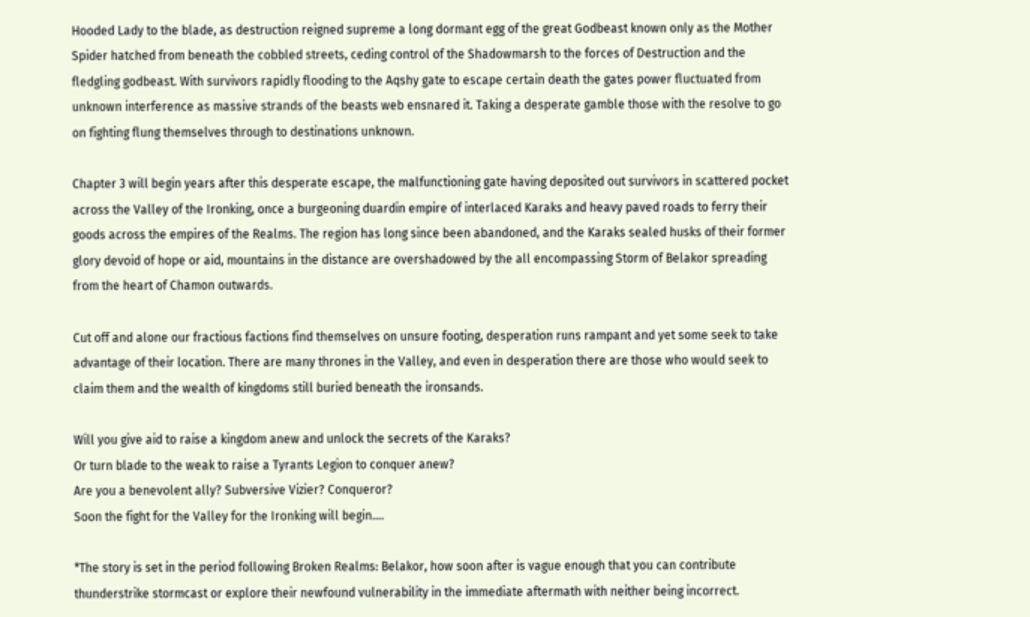Hooded Lady to the blade, as destruction reigned supreme a long dormant egg of the great Godbeast known only as the Mother Spider hatched from beneath the cobbled streets, ceding control of the Shadowmarsh to the forces of Destruction and the fledgling godbeast. With survivors rapidly flooding to the Aqshy gate to escape certain death the gates power fluctuated from unknown interference as massive strands of the beasts web ensnared it. Taking a desperate gamble those with the resolve to go on fighting flung themselves through to destinations unknown.

Chapter 3 will begin years after this desperate escape, the malfunctioning gate having deposited out survivors in scattered pocket across the Valley of the Ironking, once a burgeoning duardin empire of interlaced Karaks and heavy paved roads to ferry their goods across the empires of the Realms. The region has long since been abandoned, and the Karaks sealed husks of their former glory devoid of hope or aid, mountains in the distance are overshadowed by the all encompassing Storm of Belakor spreading from the heart of Chamon outwards.

Cut off and alone our fractious factions find themselves on unsure footing, desperation runs rampant and yet some seek to take advantage of their location. There are many thrones in the Valley, and even in desperation there are those who would seek to claim them and the wealth of kingdoms still buried beneath the ironsands.

Will you give aid to raise a kingdom anew and unlock the secrets of the Karaks?
Or turn blade to the weak to raise a Tyrants Legion to conquer anew?
Are you a benevolent ally? Subversive Vizier? Conqueror?
Soon the fight for the Valley for the Ironking will begin….

*The story is set in the period following Broken Realms: Belakor, how soon after is vague enough that you can contribute thunderstrike stormcast or explore their newfound vulnerability in the immediate aftermath with neither being incorrect.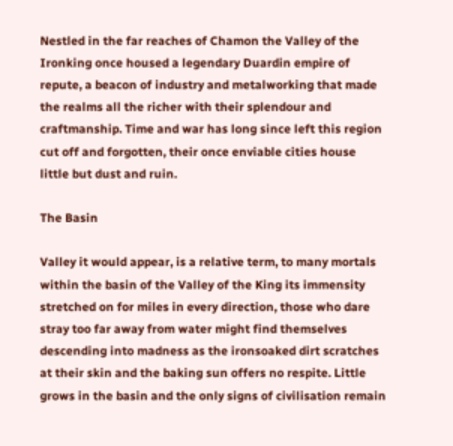Nestled in the far reaches of Chamon the Valley of the Ironking once housed a legendary Duardin empire of repute, a beacon of industry and metalworking that made the realms all the richer with their splendour and craftmanship. Time and war has long since left this region cut off and forgotten, their once enviable cities house little but dust and ruin.

The Basin

Valley it would appear, is a relative term, to many mortals within the basin of the Valley of the King its immensity stretched on for miles in every direction, those who dare stray too far away from water might find themselves descending into madness as the ironsoaked dirt scratches at their skin and the baking sun offers no respite. Little grows in the basin and the only signs of civilisation remain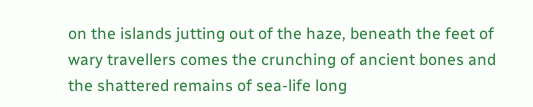on the islands jutting out of the haze, beneath the feet of wary travellers comes the crunching of ancient bones and the shattered remains of sea-life long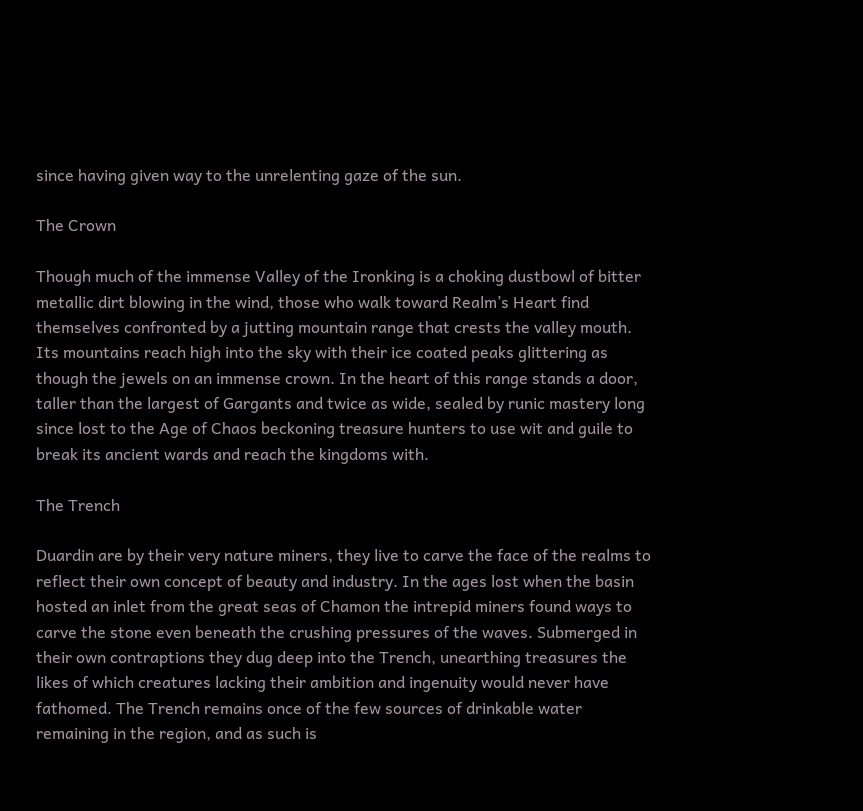since having given way to the unrelenting gaze of the sun.

The Crown

Though much of the immense Valley of the Ironking is a choking dustbowl of bitter metallic dirt blowing in the wind, those who walk toward Realm’s Heart find themselves confronted by a jutting mountain range that crests the valley mouth. Its mountains reach high into the sky with their ice coated peaks glittering as though the jewels on an immense crown. In the heart of this range stands a door, taller than the largest of Gargants and twice as wide, sealed by runic mastery long since lost to the Age of Chaos beckoning treasure hunters to use wit and guile to break its ancient wards and reach the kingdoms with.

The Trench

Duardin are by their very nature miners, they live to carve the face of the realms to reflect their own concept of beauty and industry. In the ages lost when the basin hosted an inlet from the great seas of Chamon the intrepid miners found ways to carve the stone even beneath the crushing pressures of the waves. Submerged in their own contraptions they dug deep into the Trench, unearthing treasures the likes of which creatures lacking their ambition and ingenuity would never have fathomed. The Trench remains once of the few sources of drinkable water remaining in the region, and as such is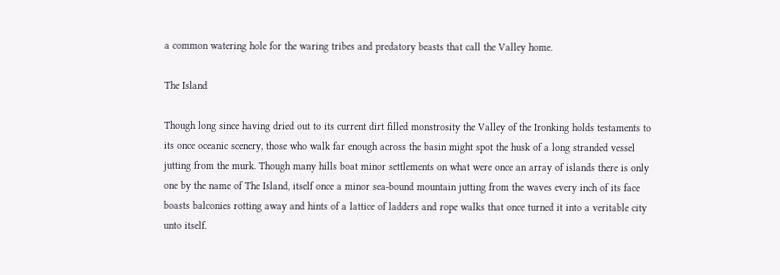a common watering hole for the waring tribes and predatory beasts that call the Valley home.

The Island

Though long since having dried out to its current dirt filled monstrosity the Valley of the Ironking holds testaments to its once oceanic scenery, those who walk far enough across the basin might spot the husk of a long stranded vessel jutting from the murk. Though many hills boat minor settlements on what were once an array of islands there is only one by the name of The Island, itself once a minor sea-bound mountain jutting from the waves every inch of its face boasts balconies rotting away and hints of a lattice of ladders and rope walks that once turned it into a veritable city unto itself.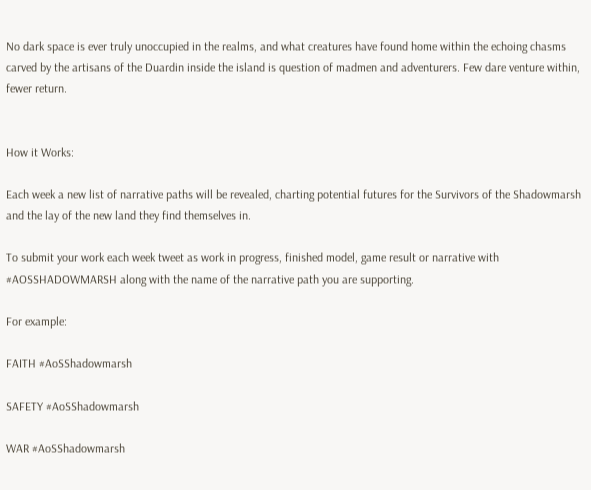No dark space is ever truly unoccupied in the realms, and what creatures have found home within the echoing chasms carved by the artisans of the Duardin inside the island is question of madmen and adventurers. Few dare venture within, fewer return.


How it Works:

Each week a new list of narrative paths will be revealed, charting potential futures for the Survivors of the Shadowmarsh and the lay of the new land they find themselves in.

To submit your work each week tweet as work in progress, finished model, game result or narrative with #AOSSHADOWMARSH along with the name of the narrative path you are supporting.

For example:

FAITH #AoSShadowmarsh

SAFETY #AoSShadowmarsh

WAR #AoSShadowmarsh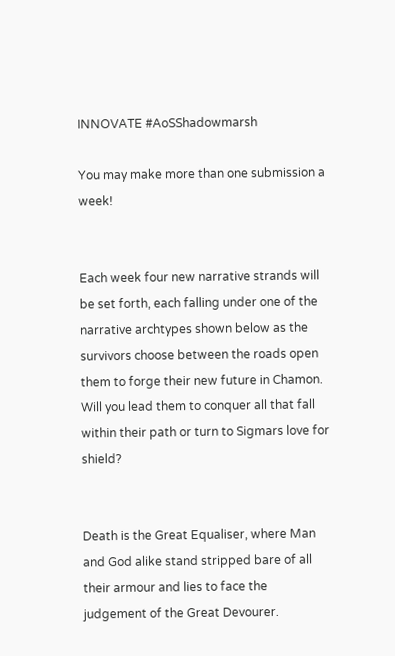INNOVATE #AoSShadowmarsh

You may make more than one submission a week!


Each week four new narrative strands will be set forth, each falling under one of the narrative archtypes shown below as the survivors choose between the roads open them to forge their new future in Chamon. Will you lead them to conquer all that fall within their path or turn to Sigmars love for shield?


Death is the Great Equaliser, where Man and God alike stand stripped bare of all their armour and lies to face the judgement of the Great Devourer.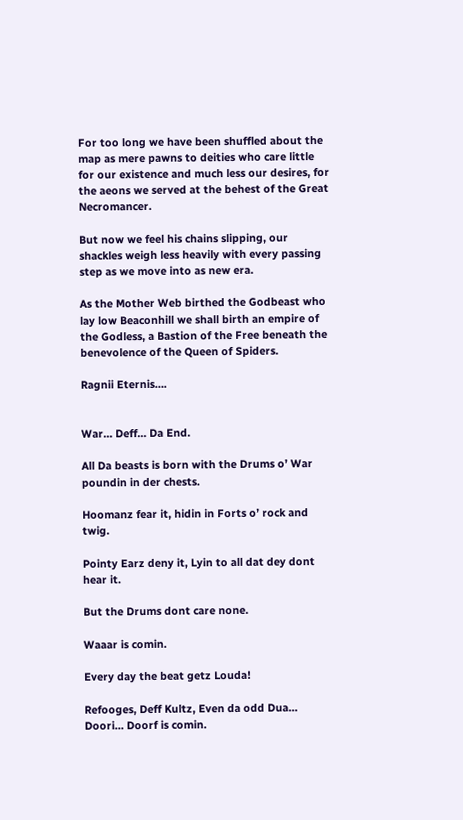For too long we have been shuffled about the map as mere pawns to deities who care little for our existence and much less our desires, for the aeons we served at the behest of the Great Necromancer.

But now we feel his chains slipping, our shackles weigh less heavily with every passing step as we move into as new era.

As the Mother Web birthed the Godbeast who lay low Beaconhill we shall birth an empire of the Godless, a Bastion of the Free beneath the benevolence of the Queen of Spiders.

Ragnii Eternis….


War… Deff… Da End.

All Da beasts is born with the Drums o’ War poundin in der chests.

Hoomanz fear it, hidin in Forts o’ rock and twig.

Pointy Earz deny it, Lyin to all dat dey dont hear it.

But the Drums dont care none.

Waaar is comin.

Every day the beat getz Louda!

Refooges, Deff Kultz, Even da odd Dua… Doori… Doorf is comin.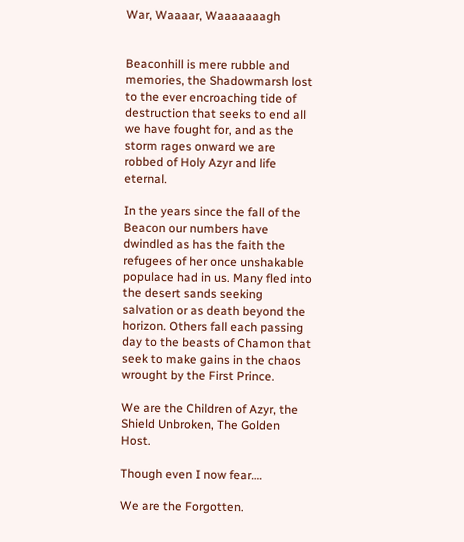War, Waaaar, Waaaaaaagh


Beaconhill is mere rubble and memories, the Shadowmarsh lost to the ever encroaching tide of destruction that seeks to end all we have fought for, and as the storm rages onward we are robbed of Holy Azyr and life eternal.

In the years since the fall of the Beacon our numbers have dwindled as has the faith the refugees of her once unshakable populace had in us. Many fled into the desert sands seeking salvation or as death beyond the horizon. Others fall each passing day to the beasts of Chamon that seek to make gains in the chaos wrought by the First Prince.

We are the Children of Azyr, the Shield Unbroken, The Golden Host.

Though even I now fear….

We are the Forgotten.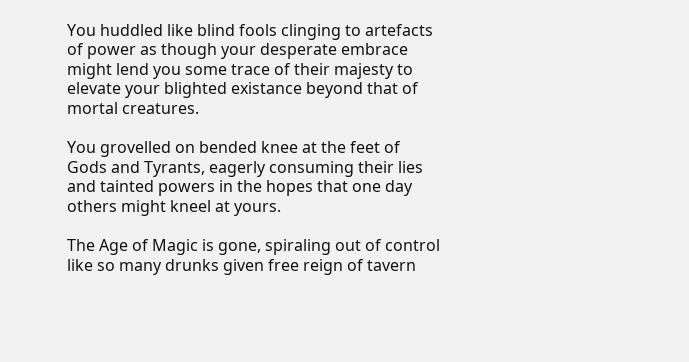You huddled like blind fools clinging to artefacts of power as though your desperate embrace might lend you some trace of their majesty to elevate your blighted existance beyond that of mortal creatures.

You grovelled on bended knee at the feet of Gods and Tyrants, eagerly consuming their lies and tainted powers in the hopes that one day others might kneel at yours.

The Age of Magic is gone, spiraling out of control like so many drunks given free reign of tavern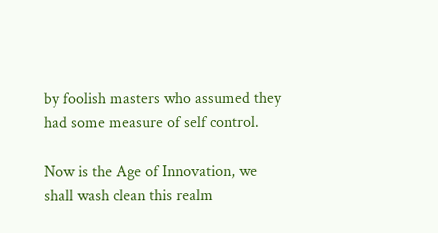by foolish masters who assumed they had some measure of self control.

Now is the Age of Innovation, we shall wash clean this realm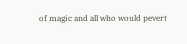of magic and all who would pevert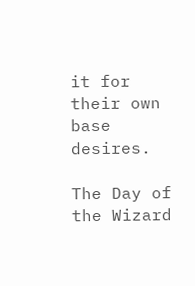it for their own base desires.

The Day of the Wizard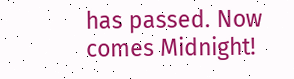has passed. Now comes Midnight!